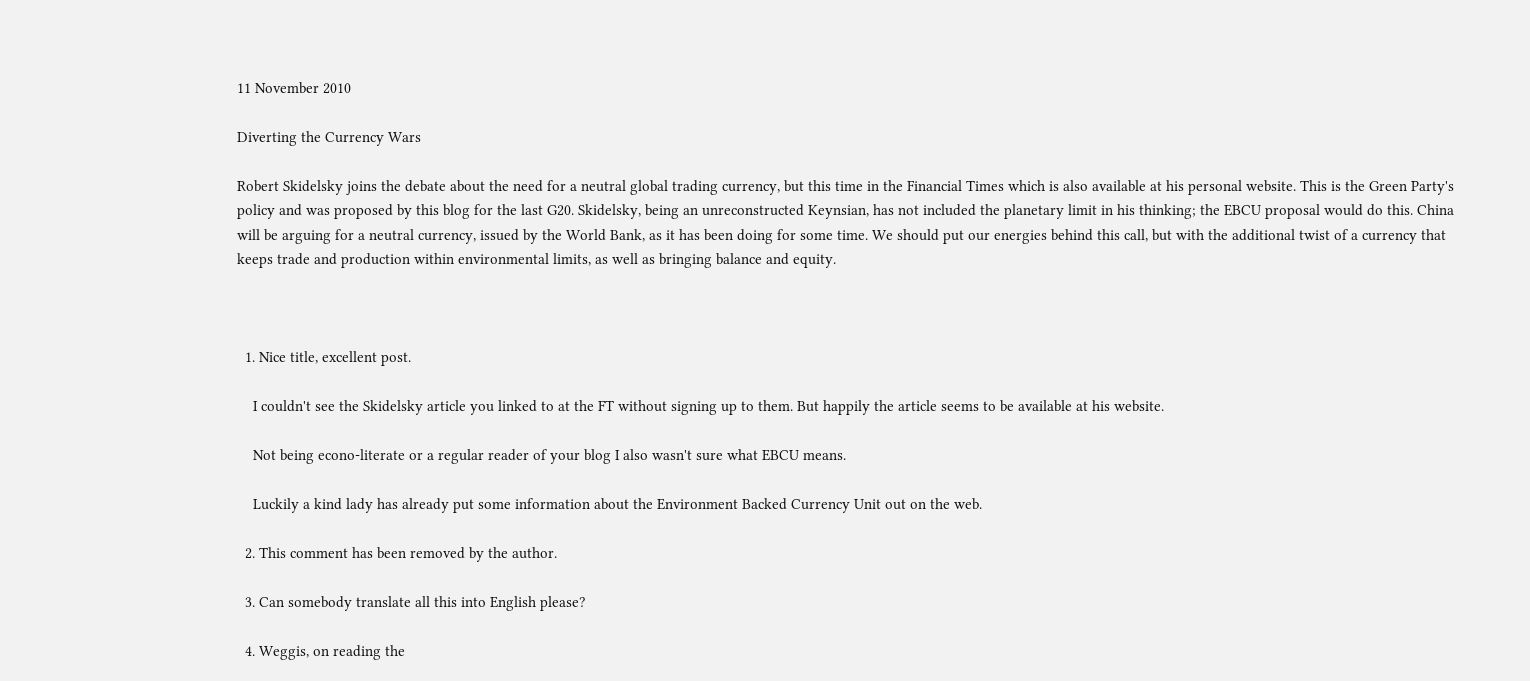11 November 2010

Diverting the Currency Wars

Robert Skidelsky joins the debate about the need for a neutral global trading currency, but this time in the Financial Times which is also available at his personal website. This is the Green Party's policy and was proposed by this blog for the last G20. Skidelsky, being an unreconstructed Keynsian, has not included the planetary limit in his thinking; the EBCU proposal would do this. China will be arguing for a neutral currency, issued by the World Bank, as it has been doing for some time. We should put our energies behind this call, but with the additional twist of a currency that keeps trade and production within environmental limits, as well as bringing balance and equity.



  1. Nice title, excellent post.

    I couldn't see the Skidelsky article you linked to at the FT without signing up to them. But happily the article seems to be available at his website.

    Not being econo-literate or a regular reader of your blog I also wasn't sure what EBCU means.

    Luckily a kind lady has already put some information about the Environment Backed Currency Unit out on the web.

  2. This comment has been removed by the author.

  3. Can somebody translate all this into English please?

  4. Weggis, on reading the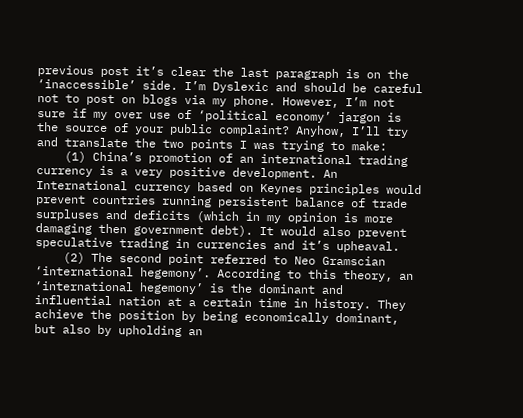previous post it’s clear the last paragraph is on the ‘inaccessible’ side. I’m Dyslexic and should be careful not to post on blogs via my phone. However, I’m not sure if my over use of ‘political economy’ jargon is the source of your public complaint? Anyhow, I’ll try and translate the two points I was trying to make:
    (1) China’s promotion of an international trading currency is a very positive development. An International currency based on Keynes principles would prevent countries running persistent balance of trade surpluses and deficits (which in my opinion is more damaging then government debt). It would also prevent speculative trading in currencies and it’s upheaval.
    (2) The second point referred to Neo Gramscian ‘international hegemony’. According to this theory, an ‘international hegemony’ is the dominant and influential nation at a certain time in history. They achieve the position by being economically dominant, but also by upholding an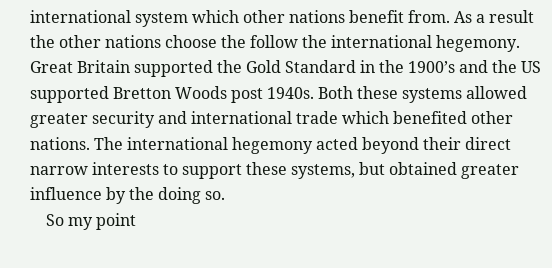international system which other nations benefit from. As a result the other nations choose the follow the international hegemony. Great Britain supported the Gold Standard in the 1900’s and the US supported Bretton Woods post 1940s. Both these systems allowed greater security and international trade which benefited other nations. The international hegemony acted beyond their direct narrow interests to support these systems, but obtained greater influence by the doing so.
    So my point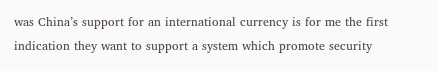was China’s support for an international currency is for me the first indication they want to support a system which promote security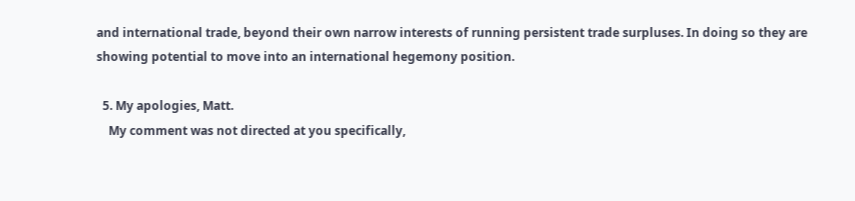and international trade, beyond their own narrow interests of running persistent trade surpluses. In doing so they are showing potential to move into an international hegemony position.

  5. My apologies, Matt.
    My comment was not directed at you specifically,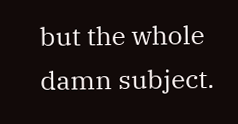but the whole damn subject.